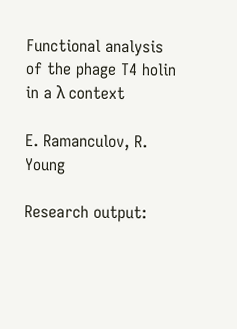Functional analysis of the phage T4 holin in a λ context

E. Ramanculov, R. Young

Research output: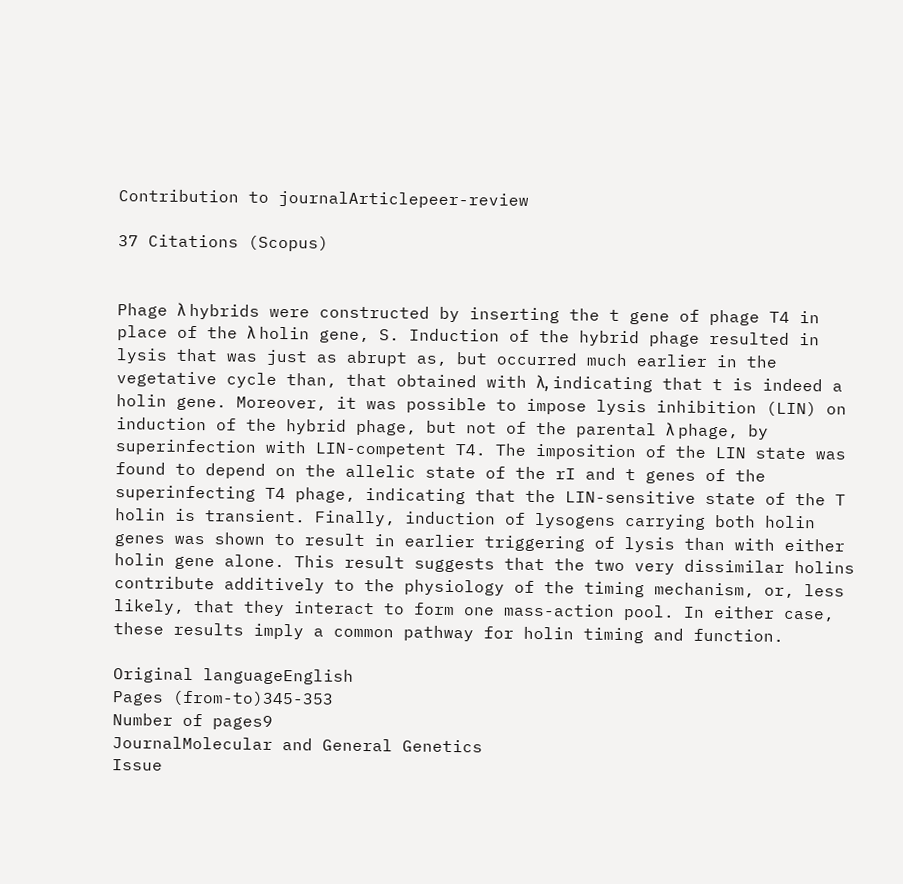Contribution to journalArticlepeer-review

37 Citations (Scopus)


Phage λ hybrids were constructed by inserting the t gene of phage T4 in place of the λ holin gene, S. Induction of the hybrid phage resulted in lysis that was just as abrupt as, but occurred much earlier in the vegetative cycle than, that obtained with λ, indicating that t is indeed a holin gene. Moreover, it was possible to impose lysis inhibition (LIN) on induction of the hybrid phage, but not of the parental λ phage, by superinfection with LIN-competent T4. The imposition of the LIN state was found to depend on the allelic state of the rI and t genes of the superinfecting T4 phage, indicating that the LIN-sensitive state of the T holin is transient. Finally, induction of lysogens carrying both holin genes was shown to result in earlier triggering of lysis than with either holin gene alone. This result suggests that the two very dissimilar holins contribute additively to the physiology of the timing mechanism, or, less likely, that they interact to form one mass-action pool. In either case, these results imply a common pathway for holin timing and function.

Original languageEnglish
Pages (from-to)345-353
Number of pages9
JournalMolecular and General Genetics
Issue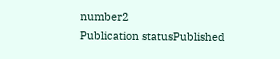number2
Publication statusPublished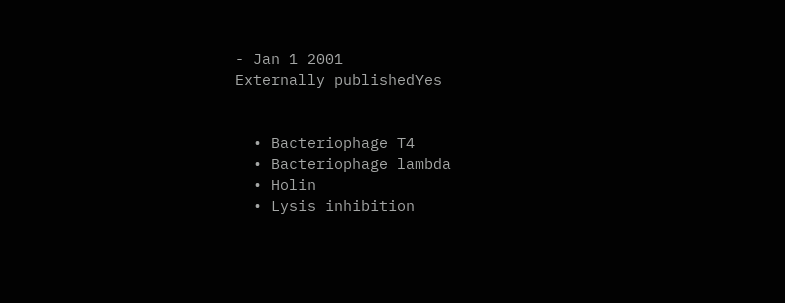- Jan 1 2001
Externally publishedYes


  • Bacteriophage T4
  • Bacteriophage lambda
  • Holin
  • Lysis inhibition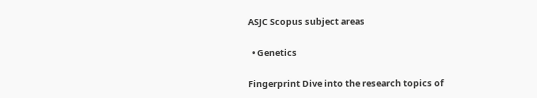ASJC Scopus subject areas

  • Genetics

Fingerprint Dive into the research topics of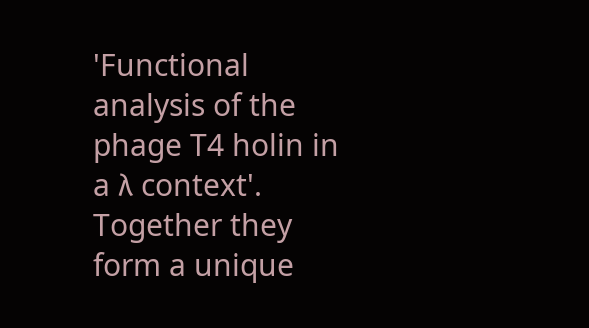'Functional analysis of the phage T4 holin in a λ context'. Together they form a unique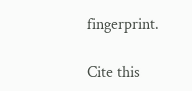fingerprint.

Cite this